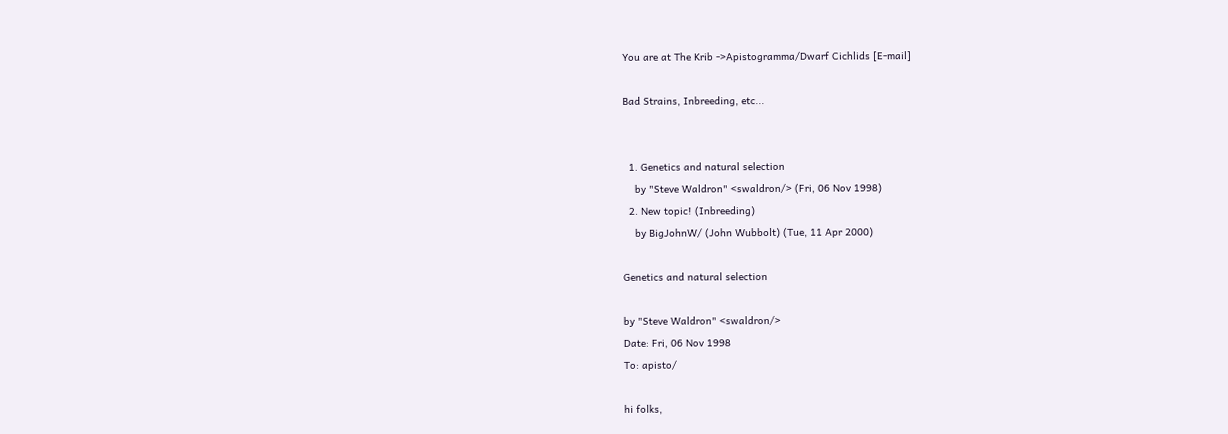You are at The Krib ->Apistogramma/Dwarf Cichlids [E-mail]

Bad Strains, Inbreeding, etc...


  1. Genetics and natural selection
    by "Steve Waldron" <swaldron/> (Fri, 06 Nov 1998)
  2. New topic! (Inbreeding)
    by BigJohnW/ (John Wubbolt) (Tue, 11 Apr 2000)

Genetics and natural selection

by "Steve Waldron" <swaldron/>
Date: Fri, 06 Nov 1998
To: apisto/

hi folks,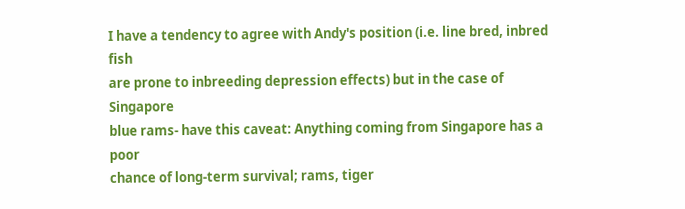I have a tendency to agree with Andy's position (i.e. line bred, inbred fish
are prone to inbreeding depression effects) but in the case of Singapore
blue rams- have this caveat: Anything coming from Singapore has a poor
chance of long-term survival; rams, tiger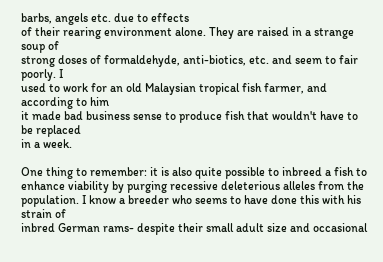barbs, angels etc. due to effects
of their rearing environment alone. They are raised in a strange soup of
strong doses of formaldehyde, anti-biotics, etc. and seem to fair poorly. I
used to work for an old Malaysian tropical fish farmer, and according to him
it made bad business sense to produce fish that wouldn't have to be replaced
in a week.

One thing to remember: it is also quite possible to inbreed a fish to
enhance viability by purging recessive deleterious alleles from the
population. I know a breeder who seems to have done this with his strain of
inbred German rams- despite their small adult size and occasional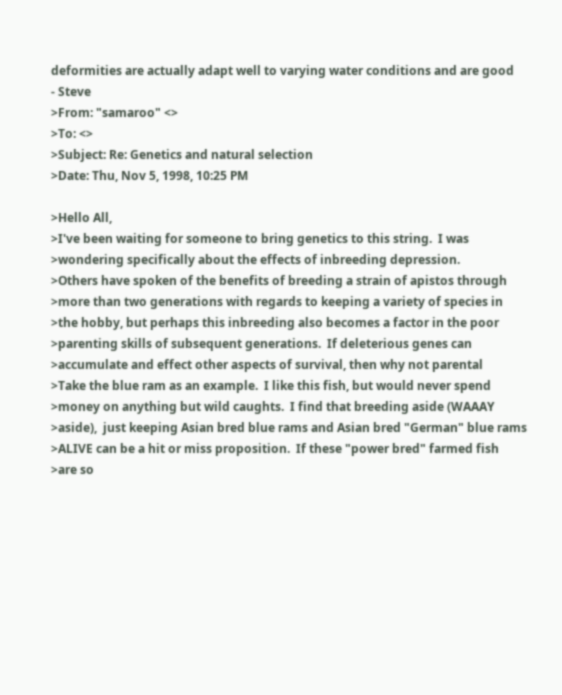deformities are actually adapt well to varying water conditions and are good
- Steve
>From: "samaroo" <>
>To: <>
>Subject: Re: Genetics and natural selection
>Date: Thu, Nov 5, 1998, 10:25 PM

>Hello All,
>I've been waiting for someone to bring genetics to this string.  I was
>wondering specifically about the effects of inbreeding depression.
>Others have spoken of the benefits of breeding a strain of apistos through
>more than two generations with regards to keeping a variety of species in
>the hobby, but perhaps this inbreeding also becomes a factor in the poor
>parenting skills of subsequent generations.  If deleterious genes can
>accumulate and effect other aspects of survival, then why not parental
>Take the blue ram as an example.  I like this fish, but would never spend
>money on anything but wild caughts.  I find that breeding aside (WAAAY
>aside),  just keeping Asian bred blue rams and Asian bred "German" blue rams
>ALIVE can be a hit or miss proposition.  If these "power bred" farmed fish
>are so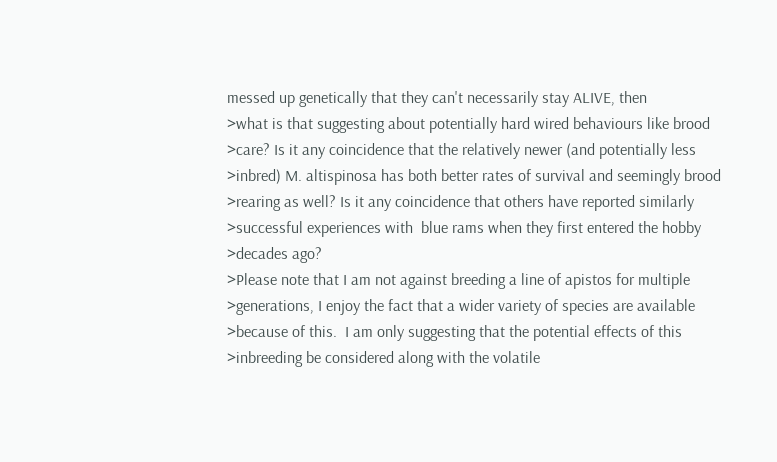messed up genetically that they can't necessarily stay ALIVE, then
>what is that suggesting about potentially hard wired behaviours like brood
>care? Is it any coincidence that the relatively newer (and potentially less
>inbred) M. altispinosa has both better rates of survival and seemingly brood
>rearing as well? Is it any coincidence that others have reported similarly
>successful experiences with  blue rams when they first entered the hobby
>decades ago?
>Please note that I am not against breeding a line of apistos for multiple
>generations, I enjoy the fact that a wider variety of species are available
>because of this.  I am only suggesting that the potential effects of this
>inbreeding be considered along with the volatile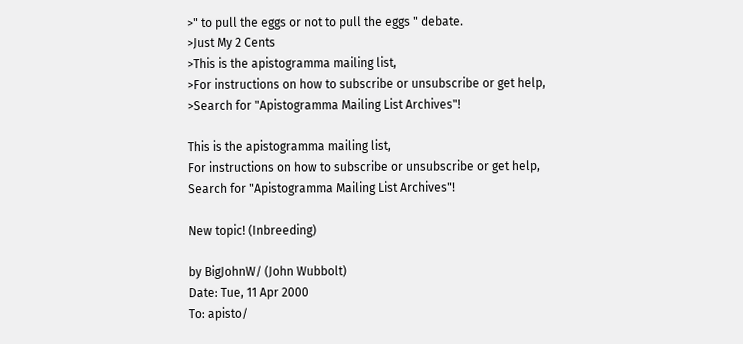>" to pull the eggs or not to pull the eggs " debate.
>Just My 2 Cents
>This is the apistogramma mailing list,
>For instructions on how to subscribe or unsubscribe or get help,
>Search for "Apistogramma Mailing List Archives"!

This is the apistogramma mailing list,
For instructions on how to subscribe or unsubscribe or get help,
Search for "Apistogramma Mailing List Archives"!

New topic! (Inbreeding)

by BigJohnW/ (John Wubbolt)
Date: Tue, 11 Apr 2000
To: apisto/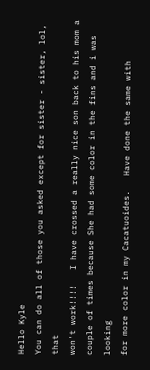Hello Kyle
You can do all of those you asked except for sister - sister, lol, that
won't work!!!!   I have crossed a really nice son back to his mom a
couple of times because She had some color in the fins and i was looking
for more color in my Cacatuoides.   Have done the same with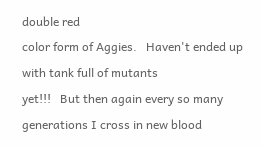double red
color form of Aggies.   Haven't ended up with tank full of mutants
yet!!!   But then again every so many generations I cross in new blood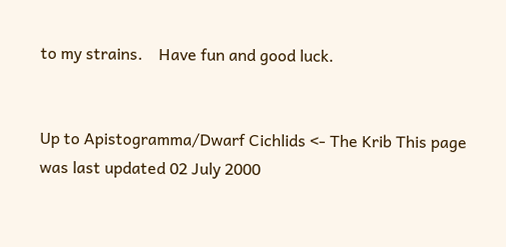to my strains.    Have fun and good luck.


Up to Apistogramma/Dwarf Cichlids <- The Krib This page was last updated 02 July 2000